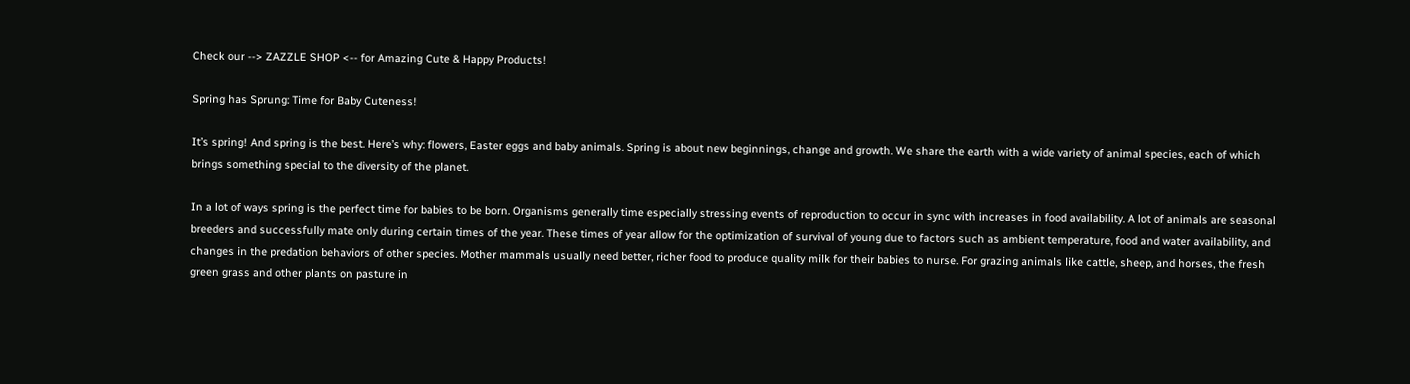Check our --> ZAZZLE SHOP <-- for Amazing Cute & Happy Products!

Spring has Sprung: Time for Baby Cuteness!

It’s spring! And spring is the best. Here’s why: flowers, Easter eggs and baby animals. Spring is about new beginnings, change and growth. We share the earth with a wide variety of animal species, each of which brings something special to the diversity of the planet.

In a lot of ways spring is the perfect time for babies to be born. Organisms generally time especially stressing events of reproduction to occur in sync with increases in food availability. A lot of animals are seasonal breeders and successfully mate only during certain times of the year. These times of year allow for the optimization of survival of young due to factors such as ambient temperature, food and water availability, and changes in the predation behaviors of other species. Mother mammals usually need better, richer food to produce quality milk for their babies to nurse. For grazing animals like cattle, sheep, and horses, the fresh green grass and other plants on pasture in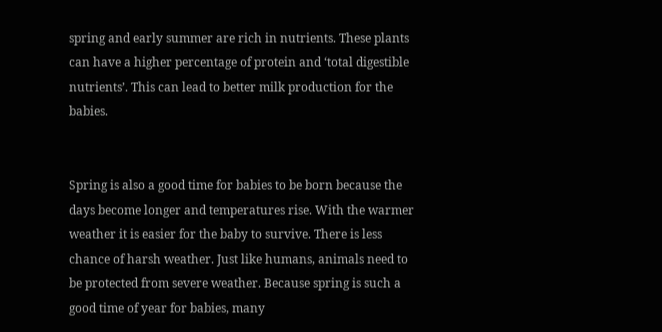spring and early summer are rich in nutrients. These plants can have a higher percentage of protein and ‘total digestible nutrients’. This can lead to better milk production for the babies.


Spring is also a good time for babies to be born because the days become longer and temperatures rise. With the warmer weather it is easier for the baby to survive. There is less chance of harsh weather. Just like humans, animals need to be protected from severe weather. Because spring is such a good time of year for babies, many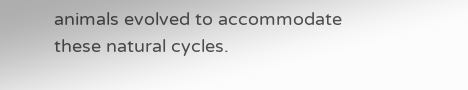animals evolved to accommodate these natural cycles.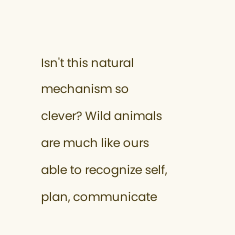Isn't this natural mechanism so clever? Wild animals are much like ours able to recognize self, plan, communicate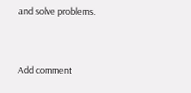and solve problems.


Add comment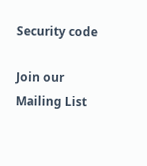Security code

Join our Mailing List